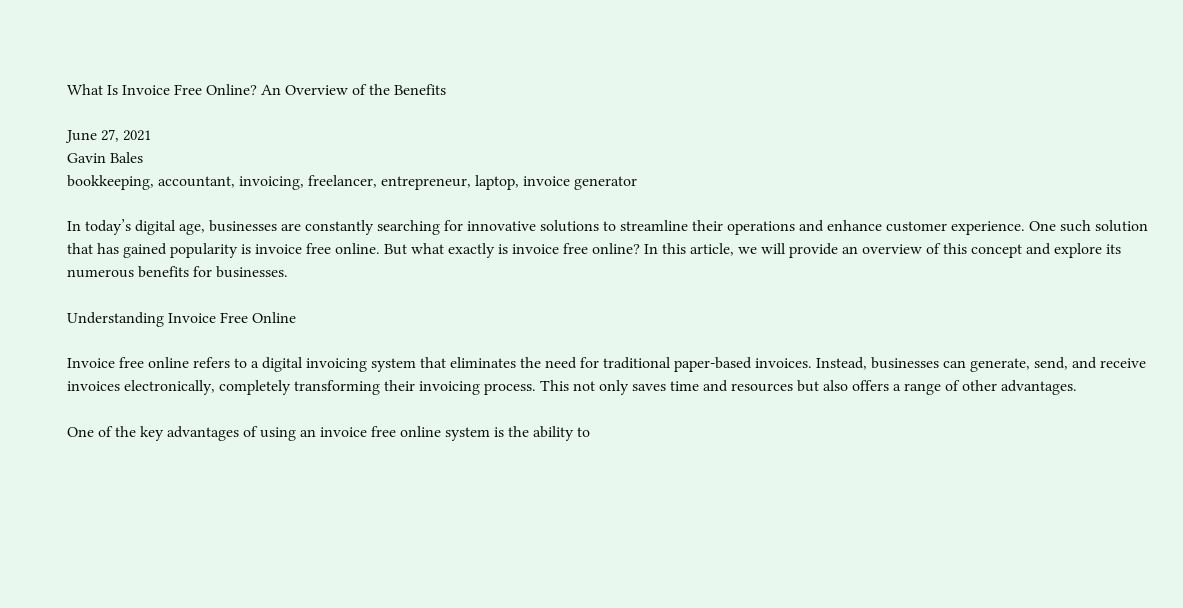What Is Invoice Free Online? An Overview of the Benefits

June 27, 2021
Gavin Bales
bookkeeping, accountant, invoicing, freelancer, entrepreneur, laptop, invoice generator

In today’s digital age, businesses are constantly searching for innovative solutions to streamline their operations and enhance customer experience. One such solution that has gained popularity is invoice free online. But what exactly is invoice free online? In this article, we will provide an overview of this concept and explore its numerous benefits for businesses.

Understanding Invoice Free Online

Invoice free online refers to a digital invoicing system that eliminates the need for traditional paper-based invoices. Instead, businesses can generate, send, and receive invoices electronically, completely transforming their invoicing process. This not only saves time and resources but also offers a range of other advantages.

One of the key advantages of using an invoice free online system is the ability to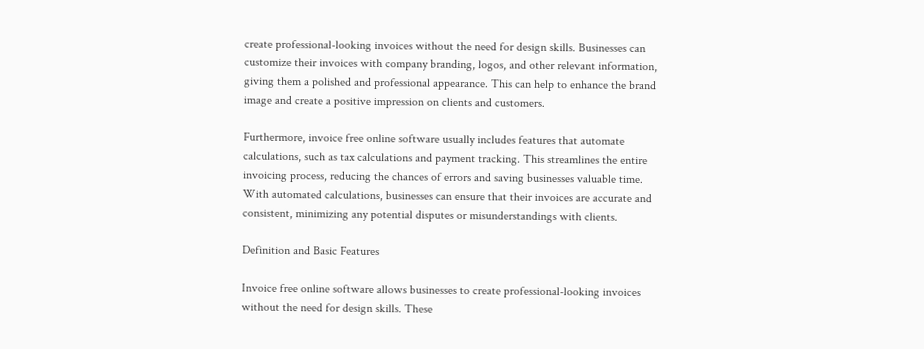create professional-looking invoices without the need for design skills. Businesses can customize their invoices with company branding, logos, and other relevant information, giving them a polished and professional appearance. This can help to enhance the brand image and create a positive impression on clients and customers.

Furthermore, invoice free online software usually includes features that automate calculations, such as tax calculations and payment tracking. This streamlines the entire invoicing process, reducing the chances of errors and saving businesses valuable time. With automated calculations, businesses can ensure that their invoices are accurate and consistent, minimizing any potential disputes or misunderstandings with clients.

Definition and Basic Features

Invoice free online software allows businesses to create professional-looking invoices without the need for design skills. These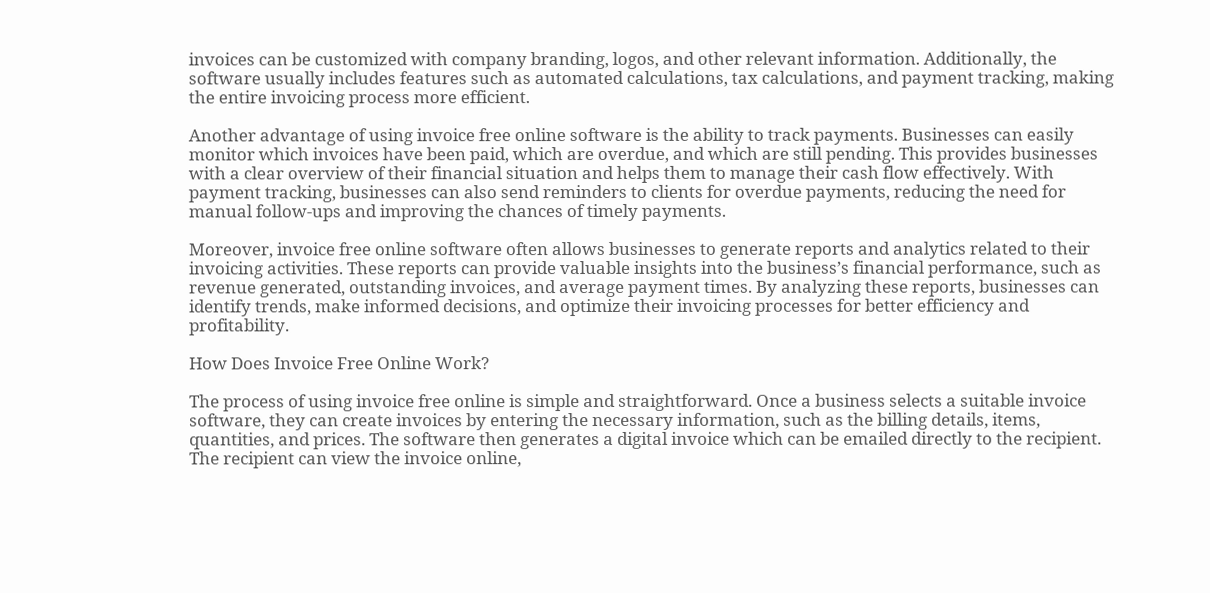invoices can be customized with company branding, logos, and other relevant information. Additionally, the software usually includes features such as automated calculations, tax calculations, and payment tracking, making the entire invoicing process more efficient.

Another advantage of using invoice free online software is the ability to track payments. Businesses can easily monitor which invoices have been paid, which are overdue, and which are still pending. This provides businesses with a clear overview of their financial situation and helps them to manage their cash flow effectively. With payment tracking, businesses can also send reminders to clients for overdue payments, reducing the need for manual follow-ups and improving the chances of timely payments.

Moreover, invoice free online software often allows businesses to generate reports and analytics related to their invoicing activities. These reports can provide valuable insights into the business’s financial performance, such as revenue generated, outstanding invoices, and average payment times. By analyzing these reports, businesses can identify trends, make informed decisions, and optimize their invoicing processes for better efficiency and profitability.

How Does Invoice Free Online Work?

The process of using invoice free online is simple and straightforward. Once a business selects a suitable invoice software, they can create invoices by entering the necessary information, such as the billing details, items, quantities, and prices. The software then generates a digital invoice which can be emailed directly to the recipient. The recipient can view the invoice online,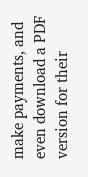make payments, and even download a PDF version for their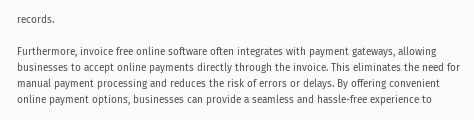records.

Furthermore, invoice free online software often integrates with payment gateways, allowing businesses to accept online payments directly through the invoice. This eliminates the need for manual payment processing and reduces the risk of errors or delays. By offering convenient online payment options, businesses can provide a seamless and hassle-free experience to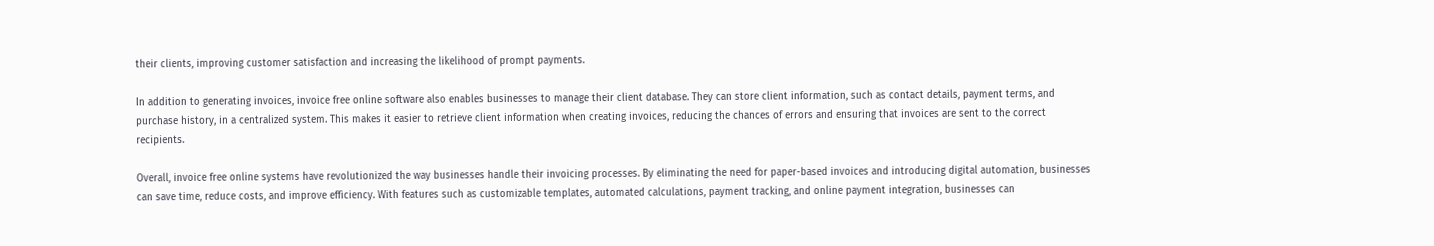their clients, improving customer satisfaction and increasing the likelihood of prompt payments.

In addition to generating invoices, invoice free online software also enables businesses to manage their client database. They can store client information, such as contact details, payment terms, and purchase history, in a centralized system. This makes it easier to retrieve client information when creating invoices, reducing the chances of errors and ensuring that invoices are sent to the correct recipients.

Overall, invoice free online systems have revolutionized the way businesses handle their invoicing processes. By eliminating the need for paper-based invoices and introducing digital automation, businesses can save time, reduce costs, and improve efficiency. With features such as customizable templates, automated calculations, payment tracking, and online payment integration, businesses can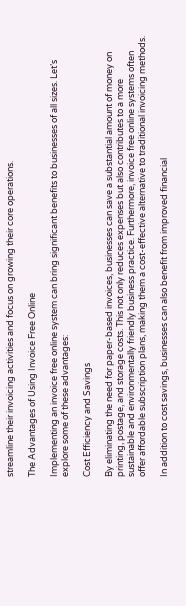streamline their invoicing activities and focus on growing their core operations.

The Advantages of Using Invoice Free Online

Implementing an invoice free online system can bring significant benefits to businesses of all sizes. Let’s explore some of these advantages:

Cost Efficiency and Savings

By eliminating the need for paper-based invoices, businesses can save a substantial amount of money on printing, postage, and storage costs. This not only reduces expenses but also contributes to a more sustainable and environmentally friendly business practice. Furthermore, invoice free online systems often offer affordable subscription plans, making them a cost-effective alternative to traditional invoicing methods.

In addition to cost savings, businesses can also benefit from improved financial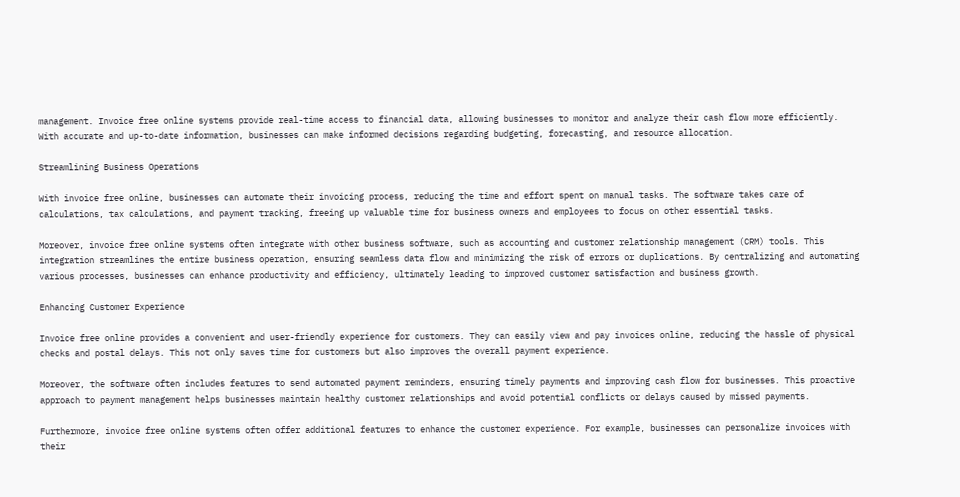management. Invoice free online systems provide real-time access to financial data, allowing businesses to monitor and analyze their cash flow more efficiently. With accurate and up-to-date information, businesses can make informed decisions regarding budgeting, forecasting, and resource allocation.

Streamlining Business Operations

With invoice free online, businesses can automate their invoicing process, reducing the time and effort spent on manual tasks. The software takes care of calculations, tax calculations, and payment tracking, freeing up valuable time for business owners and employees to focus on other essential tasks.

Moreover, invoice free online systems often integrate with other business software, such as accounting and customer relationship management (CRM) tools. This integration streamlines the entire business operation, ensuring seamless data flow and minimizing the risk of errors or duplications. By centralizing and automating various processes, businesses can enhance productivity and efficiency, ultimately leading to improved customer satisfaction and business growth.

Enhancing Customer Experience

Invoice free online provides a convenient and user-friendly experience for customers. They can easily view and pay invoices online, reducing the hassle of physical checks and postal delays. This not only saves time for customers but also improves the overall payment experience.

Moreover, the software often includes features to send automated payment reminders, ensuring timely payments and improving cash flow for businesses. This proactive approach to payment management helps businesses maintain healthy customer relationships and avoid potential conflicts or delays caused by missed payments.

Furthermore, invoice free online systems often offer additional features to enhance the customer experience. For example, businesses can personalize invoices with their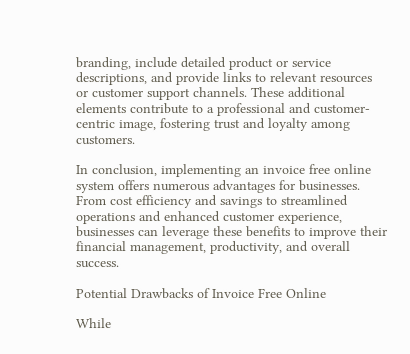branding, include detailed product or service descriptions, and provide links to relevant resources or customer support channels. These additional elements contribute to a professional and customer-centric image, fostering trust and loyalty among customers.

In conclusion, implementing an invoice free online system offers numerous advantages for businesses. From cost efficiency and savings to streamlined operations and enhanced customer experience, businesses can leverage these benefits to improve their financial management, productivity, and overall success.

Potential Drawbacks of Invoice Free Online

While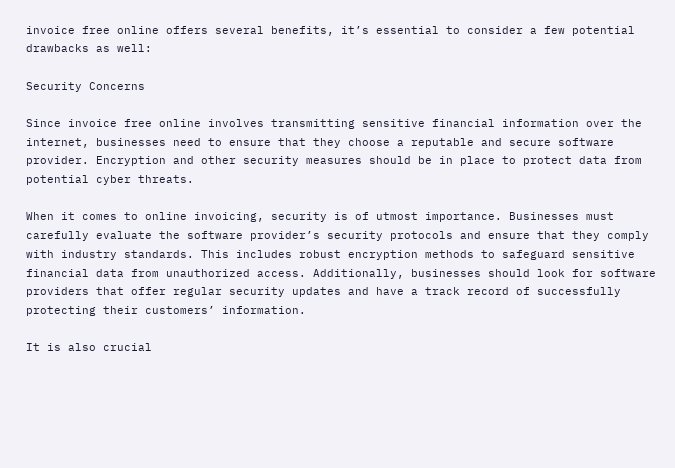invoice free online offers several benefits, it’s essential to consider a few potential drawbacks as well:

Security Concerns

Since invoice free online involves transmitting sensitive financial information over the internet, businesses need to ensure that they choose a reputable and secure software provider. Encryption and other security measures should be in place to protect data from potential cyber threats.

When it comes to online invoicing, security is of utmost importance. Businesses must carefully evaluate the software provider’s security protocols and ensure that they comply with industry standards. This includes robust encryption methods to safeguard sensitive financial data from unauthorized access. Additionally, businesses should look for software providers that offer regular security updates and have a track record of successfully protecting their customers’ information.

It is also crucial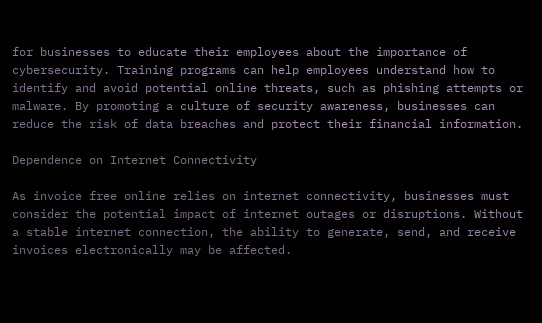for businesses to educate their employees about the importance of cybersecurity. Training programs can help employees understand how to identify and avoid potential online threats, such as phishing attempts or malware. By promoting a culture of security awareness, businesses can reduce the risk of data breaches and protect their financial information.

Dependence on Internet Connectivity

As invoice free online relies on internet connectivity, businesses must consider the potential impact of internet outages or disruptions. Without a stable internet connection, the ability to generate, send, and receive invoices electronically may be affected.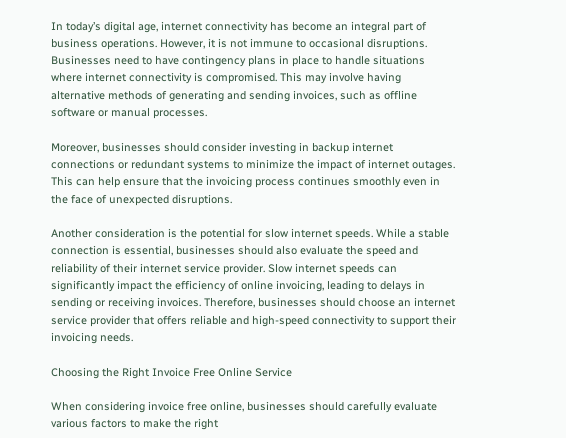In today’s digital age, internet connectivity has become an integral part of business operations. However, it is not immune to occasional disruptions. Businesses need to have contingency plans in place to handle situations where internet connectivity is compromised. This may involve having alternative methods of generating and sending invoices, such as offline software or manual processes.

Moreover, businesses should consider investing in backup internet connections or redundant systems to minimize the impact of internet outages. This can help ensure that the invoicing process continues smoothly even in the face of unexpected disruptions.

Another consideration is the potential for slow internet speeds. While a stable connection is essential, businesses should also evaluate the speed and reliability of their internet service provider. Slow internet speeds can significantly impact the efficiency of online invoicing, leading to delays in sending or receiving invoices. Therefore, businesses should choose an internet service provider that offers reliable and high-speed connectivity to support their invoicing needs.

Choosing the Right Invoice Free Online Service

When considering invoice free online, businesses should carefully evaluate various factors to make the right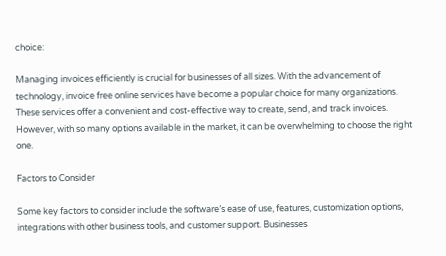choice:

Managing invoices efficiently is crucial for businesses of all sizes. With the advancement of technology, invoice free online services have become a popular choice for many organizations. These services offer a convenient and cost-effective way to create, send, and track invoices. However, with so many options available in the market, it can be overwhelming to choose the right one.

Factors to Consider

Some key factors to consider include the software’s ease of use, features, customization options, integrations with other business tools, and customer support. Businesses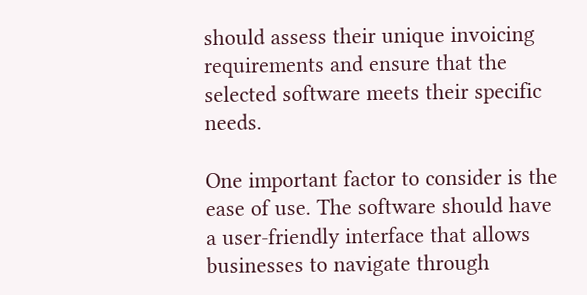should assess their unique invoicing requirements and ensure that the selected software meets their specific needs.

One important factor to consider is the ease of use. The software should have a user-friendly interface that allows businesses to navigate through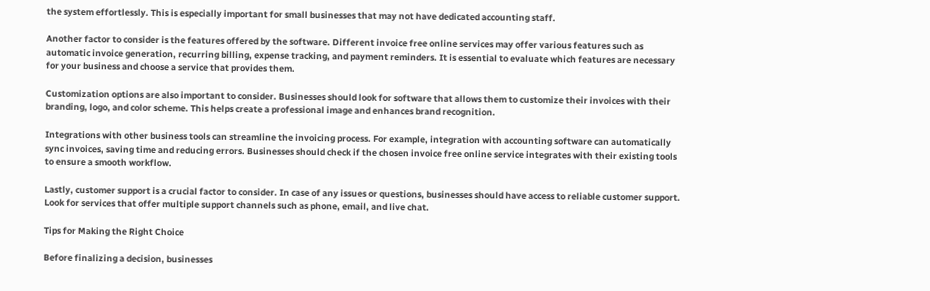the system effortlessly. This is especially important for small businesses that may not have dedicated accounting staff.

Another factor to consider is the features offered by the software. Different invoice free online services may offer various features such as automatic invoice generation, recurring billing, expense tracking, and payment reminders. It is essential to evaluate which features are necessary for your business and choose a service that provides them.

Customization options are also important to consider. Businesses should look for software that allows them to customize their invoices with their branding, logo, and color scheme. This helps create a professional image and enhances brand recognition.

Integrations with other business tools can streamline the invoicing process. For example, integration with accounting software can automatically sync invoices, saving time and reducing errors. Businesses should check if the chosen invoice free online service integrates with their existing tools to ensure a smooth workflow.

Lastly, customer support is a crucial factor to consider. In case of any issues or questions, businesses should have access to reliable customer support. Look for services that offer multiple support channels such as phone, email, and live chat.

Tips for Making the Right Choice

Before finalizing a decision, businesses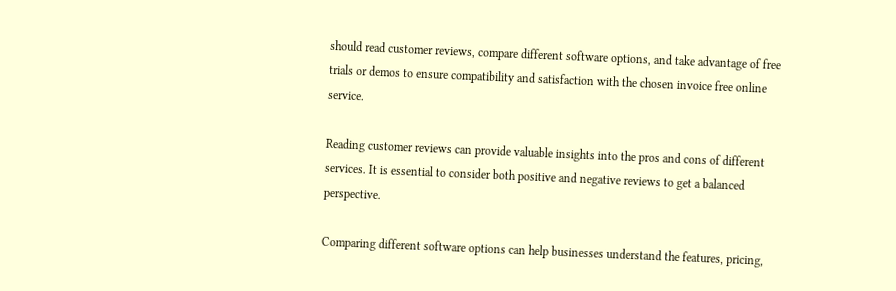should read customer reviews, compare different software options, and take advantage of free trials or demos to ensure compatibility and satisfaction with the chosen invoice free online service.

Reading customer reviews can provide valuable insights into the pros and cons of different services. It is essential to consider both positive and negative reviews to get a balanced perspective.

Comparing different software options can help businesses understand the features, pricing,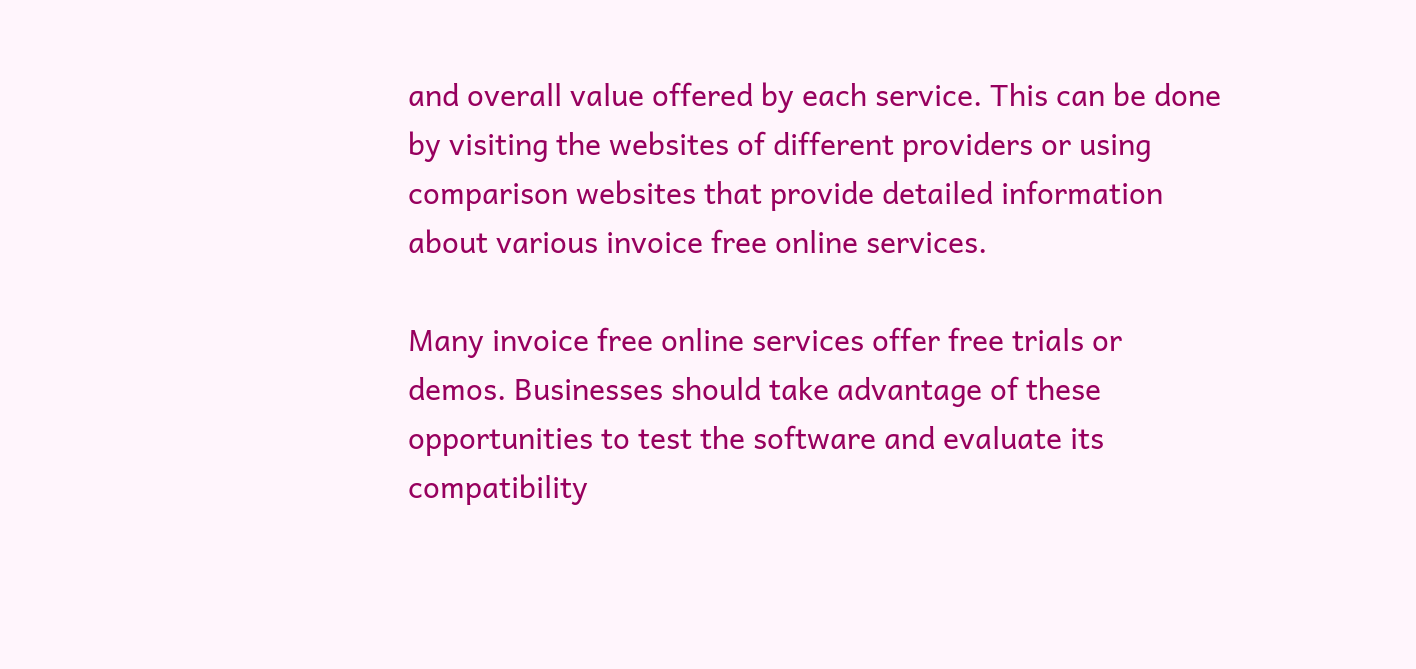and overall value offered by each service. This can be done by visiting the websites of different providers or using comparison websites that provide detailed information about various invoice free online services.

Many invoice free online services offer free trials or demos. Businesses should take advantage of these opportunities to test the software and evaluate its compatibility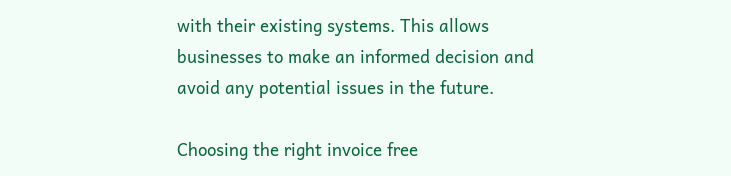with their existing systems. This allows businesses to make an informed decision and avoid any potential issues in the future.

Choosing the right invoice free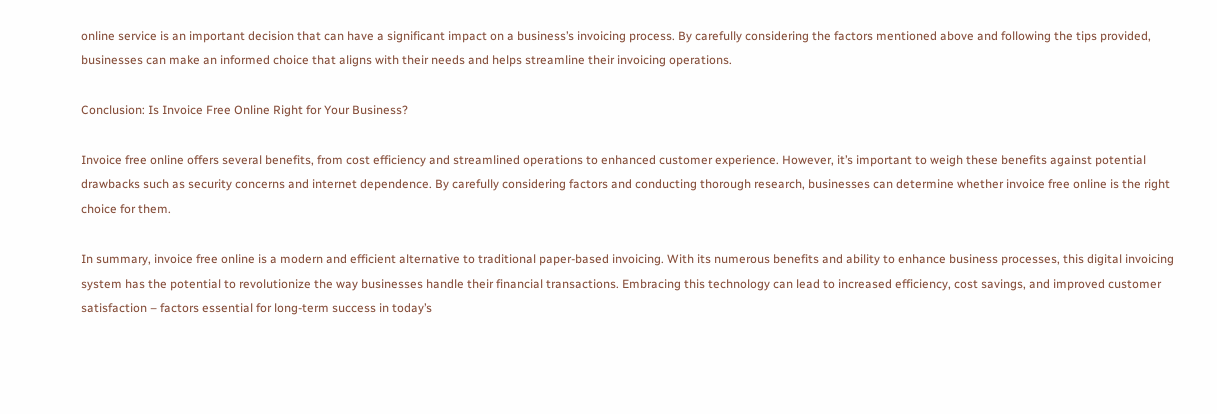online service is an important decision that can have a significant impact on a business’s invoicing process. By carefully considering the factors mentioned above and following the tips provided, businesses can make an informed choice that aligns with their needs and helps streamline their invoicing operations.

Conclusion: Is Invoice Free Online Right for Your Business?

Invoice free online offers several benefits, from cost efficiency and streamlined operations to enhanced customer experience. However, it’s important to weigh these benefits against potential drawbacks such as security concerns and internet dependence. By carefully considering factors and conducting thorough research, businesses can determine whether invoice free online is the right choice for them.

In summary, invoice free online is a modern and efficient alternative to traditional paper-based invoicing. With its numerous benefits and ability to enhance business processes, this digital invoicing system has the potential to revolutionize the way businesses handle their financial transactions. Embracing this technology can lead to increased efficiency, cost savings, and improved customer satisfaction – factors essential for long-term success in today’s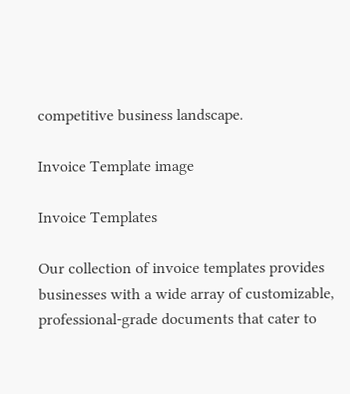competitive business landscape.

Invoice Template image

Invoice Templates

Our collection of invoice templates provides businesses with a wide array of customizable, professional-grade documents that cater to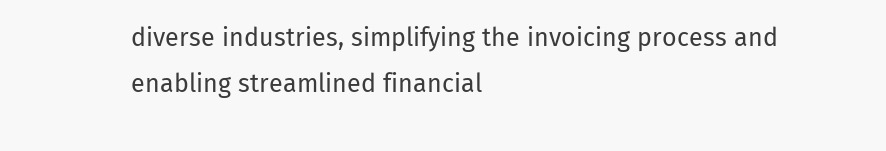diverse industries, simplifying the invoicing process and enabling streamlined financial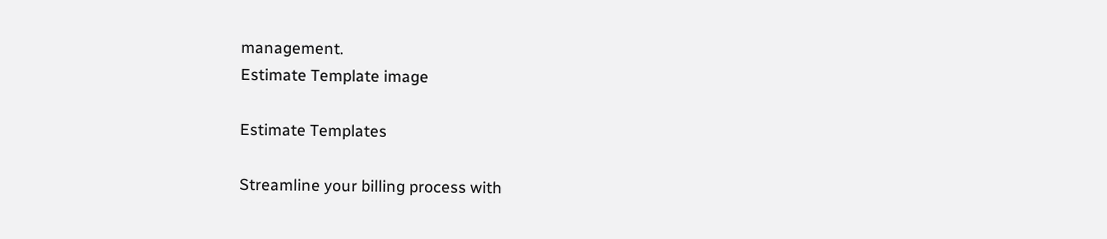management.
Estimate Template image

Estimate Templates

Streamline your billing process with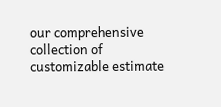our comprehensive collection of customizable estimate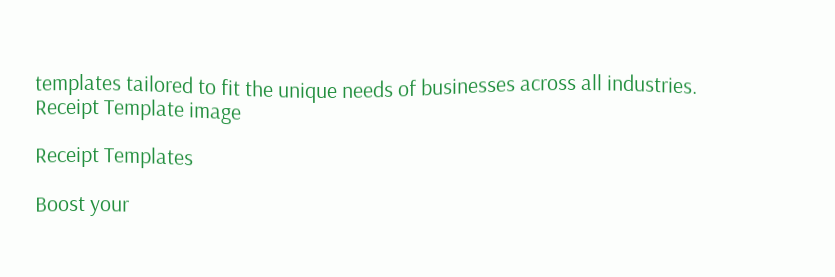templates tailored to fit the unique needs of businesses across all industries.
Receipt Template image

Receipt Templates

Boost your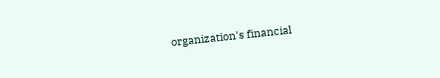organization's financial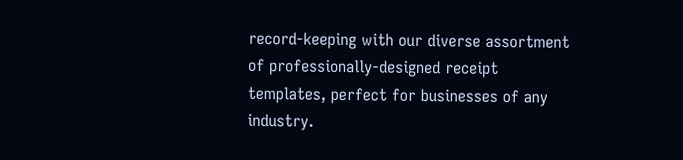record-keeping with our diverse assortment of professionally-designed receipt templates, perfect for businesses of any industry.